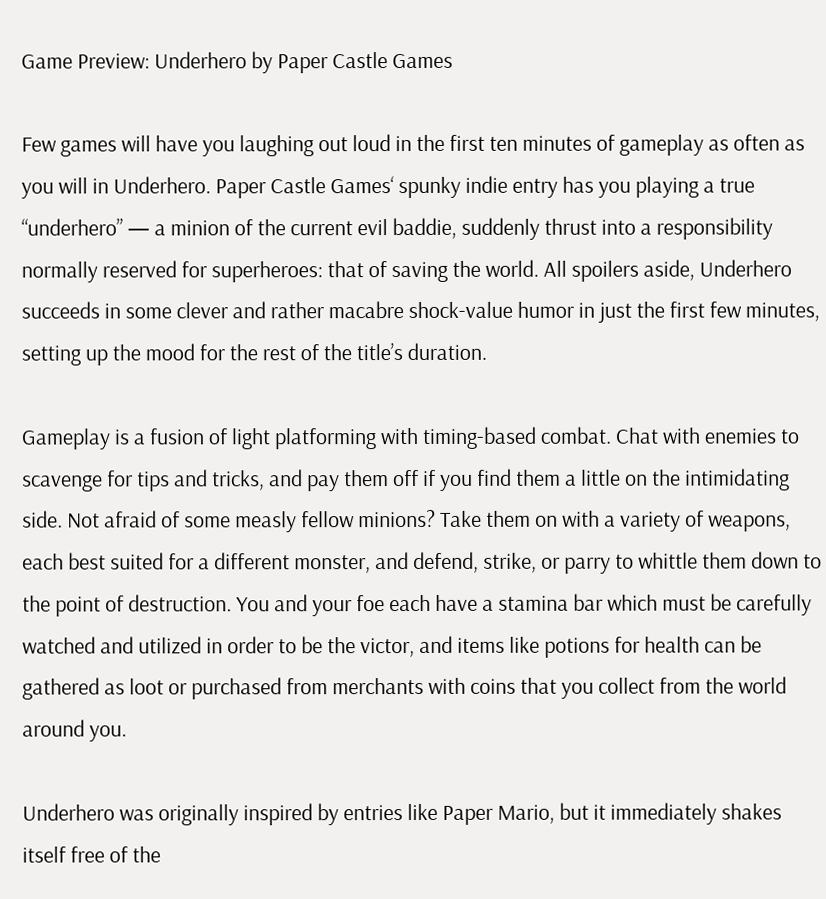Game Preview: Underhero by Paper Castle Games

Few games will have you laughing out loud in the first ten minutes of gameplay as often as you will in Underhero. Paper Castle Games‘ spunky indie entry has you playing a true “underhero” — a minion of the current evil baddie, suddenly thrust into a responsibility normally reserved for superheroes: that of saving the world. All spoilers aside, Underhero succeeds in some clever and rather macabre shock-value humor in just the first few minutes, setting up the mood for the rest of the title’s duration.

Gameplay is a fusion of light platforming with timing-based combat. Chat with enemies to scavenge for tips and tricks, and pay them off if you find them a little on the intimidating side. Not afraid of some measly fellow minions? Take them on with a variety of weapons, each best suited for a different monster, and defend, strike, or parry to whittle them down to the point of destruction. You and your foe each have a stamina bar which must be carefully watched and utilized in order to be the victor, and items like potions for health can be gathered as loot or purchased from merchants with coins that you collect from the world around you.

Underhero was originally inspired by entries like Paper Mario, but it immediately shakes itself free of the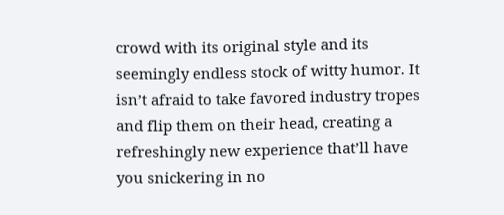crowd with its original style and its seemingly endless stock of witty humor. It isn’t afraid to take favored industry tropes and flip them on their head, creating a refreshingly new experience that’ll have you snickering in no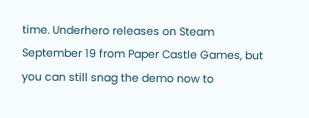time. Underhero releases on Steam September 19 from Paper Castle Games, but you can still snag the demo now to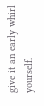give it an early whirl yourself.